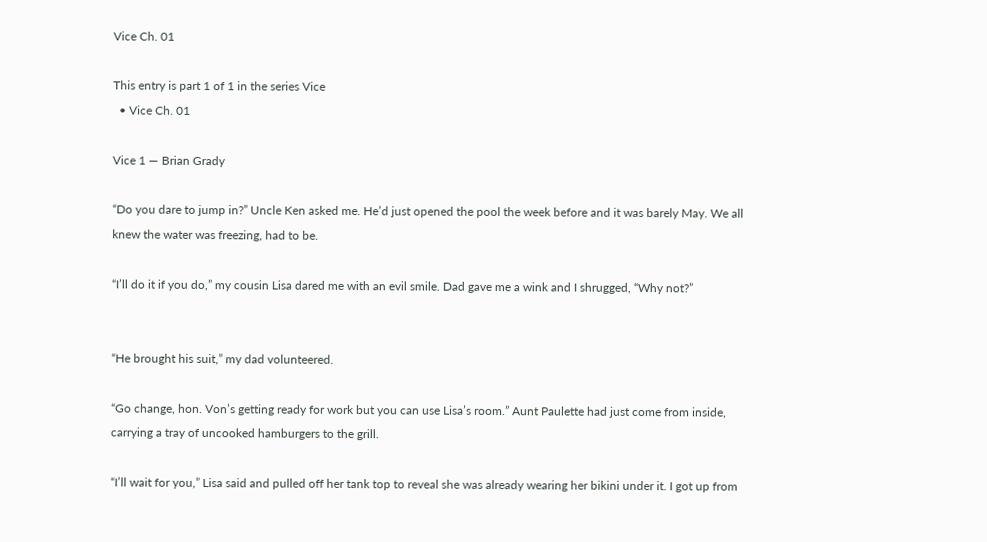Vice Ch. 01

This entry is part 1 of 1 in the series Vice
  • Vice Ch. 01

Vice 1 — Brian Grady

“Do you dare to jump in?” Uncle Ken asked me. He’d just opened the pool the week before and it was barely May. We all knew the water was freezing, had to be.

“I’ll do it if you do,” my cousin Lisa dared me with an evil smile. Dad gave me a wink and I shrugged, “Why not?”


“He brought his suit,” my dad volunteered.

“Go change, hon. Von’s getting ready for work but you can use Lisa’s room.” Aunt Paulette had just come from inside, carrying a tray of uncooked hamburgers to the grill.

“I’ll wait for you,” Lisa said and pulled off her tank top to reveal she was already wearing her bikini under it. I got up from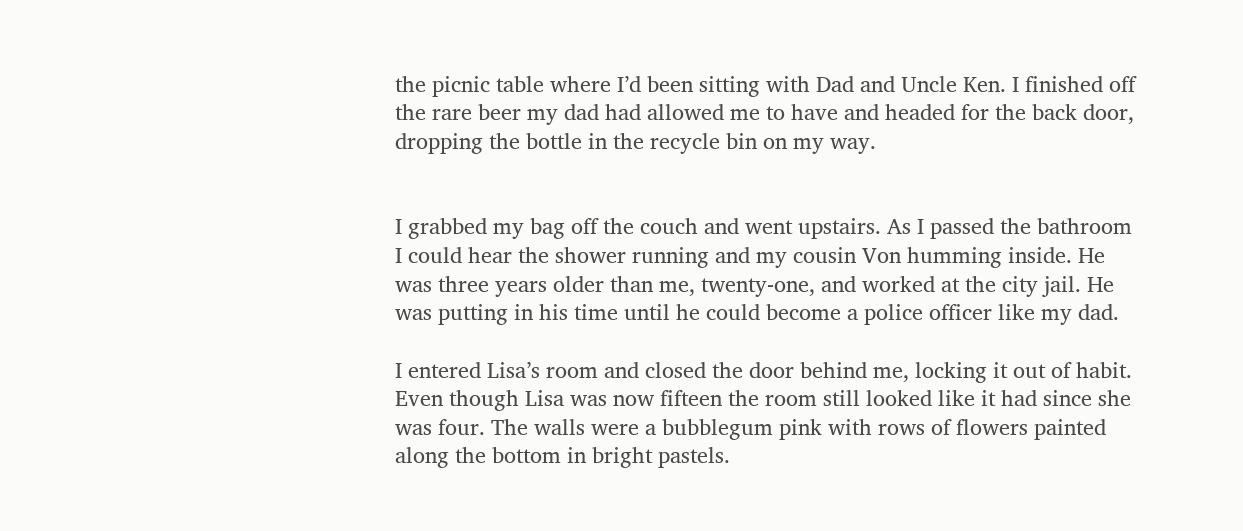the picnic table where I’d been sitting with Dad and Uncle Ken. I finished off the rare beer my dad had allowed me to have and headed for the back door, dropping the bottle in the recycle bin on my way.


I grabbed my bag off the couch and went upstairs. As I passed the bathroom I could hear the shower running and my cousin Von humming inside. He was three years older than me, twenty-one, and worked at the city jail. He was putting in his time until he could become a police officer like my dad.

I entered Lisa’s room and closed the door behind me, locking it out of habit. Even though Lisa was now fifteen the room still looked like it had since she was four. The walls were a bubblegum pink with rows of flowers painted along the bottom in bright pastels.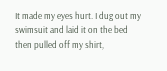It made my eyes hurt. I dug out my swimsuit and laid it on the bed then pulled off my shirt,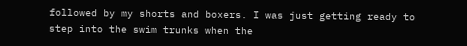followed by my shorts and boxers. I was just getting ready to step into the swim trunks when the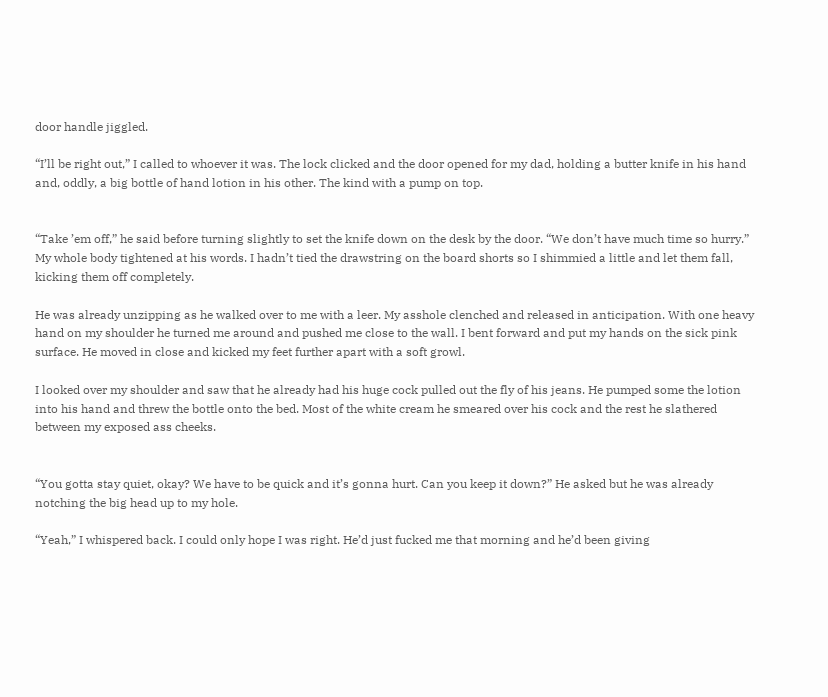door handle jiggled.

“I’ll be right out,” I called to whoever it was. The lock clicked and the door opened for my dad, holding a butter knife in his hand and, oddly, a big bottle of hand lotion in his other. The kind with a pump on top.


“Take ’em off,” he said before turning slightly to set the knife down on the desk by the door. “We don’t have much time so hurry.” My whole body tightened at his words. I hadn’t tied the drawstring on the board shorts so I shimmied a little and let them fall, kicking them off completely.

He was already unzipping as he walked over to me with a leer. My asshole clenched and released in anticipation. With one heavy hand on my shoulder he turned me around and pushed me close to the wall. I bent forward and put my hands on the sick pink surface. He moved in close and kicked my feet further apart with a soft growl.

I looked over my shoulder and saw that he already had his huge cock pulled out the fly of his jeans. He pumped some the lotion into his hand and threw the bottle onto the bed. Most of the white cream he smeared over his cock and the rest he slathered between my exposed ass cheeks.


“You gotta stay quiet, okay? We have to be quick and it’s gonna hurt. Can you keep it down?” He asked but he was already notching the big head up to my hole.

“Yeah,” I whispered back. I could only hope I was right. He’d just fucked me that morning and he’d been giving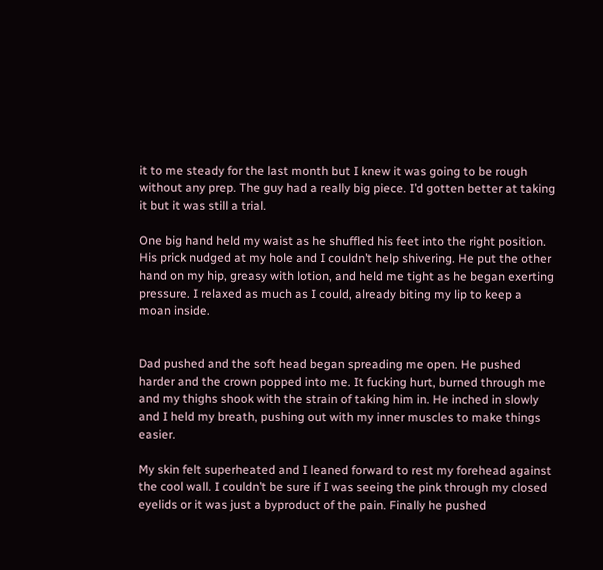it to me steady for the last month but I knew it was going to be rough without any prep. The guy had a really big piece. I’d gotten better at taking it but it was still a trial.

One big hand held my waist as he shuffled his feet into the right position. His prick nudged at my hole and I couldn’t help shivering. He put the other hand on my hip, greasy with lotion, and held me tight as he began exerting pressure. I relaxed as much as I could, already biting my lip to keep a moan inside.


Dad pushed and the soft head began spreading me open. He pushed harder and the crown popped into me. It fucking hurt, burned through me and my thighs shook with the strain of taking him in. He inched in slowly and I held my breath, pushing out with my inner muscles to make things easier.

My skin felt superheated and I leaned forward to rest my forehead against the cool wall. I couldn’t be sure if I was seeing the pink through my closed eyelids or it was just a byproduct of the pain. Finally he pushed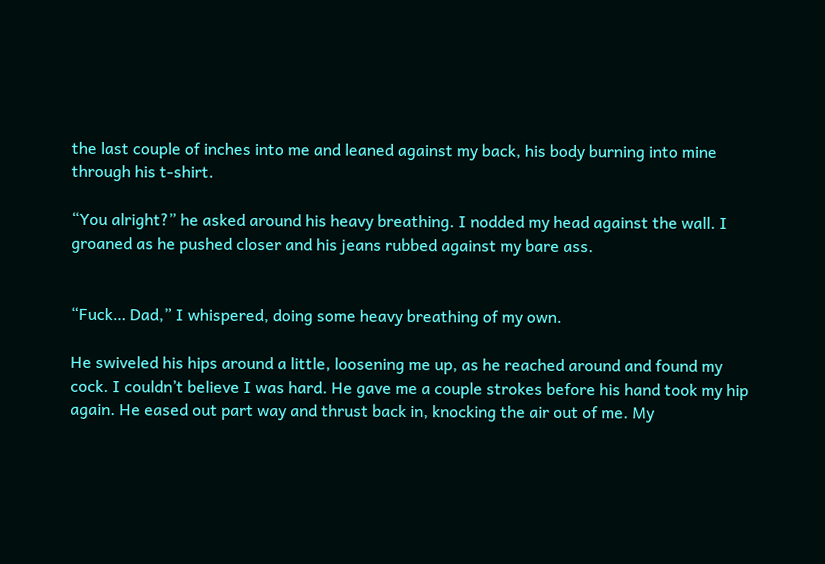the last couple of inches into me and leaned against my back, his body burning into mine through his t-shirt.

“You alright?” he asked around his heavy breathing. I nodded my head against the wall. I groaned as he pushed closer and his jeans rubbed against my bare ass.


“Fuck… Dad,” I whispered, doing some heavy breathing of my own.

He swiveled his hips around a little, loosening me up, as he reached around and found my cock. I couldn’t believe I was hard. He gave me a couple strokes before his hand took my hip again. He eased out part way and thrust back in, knocking the air out of me. My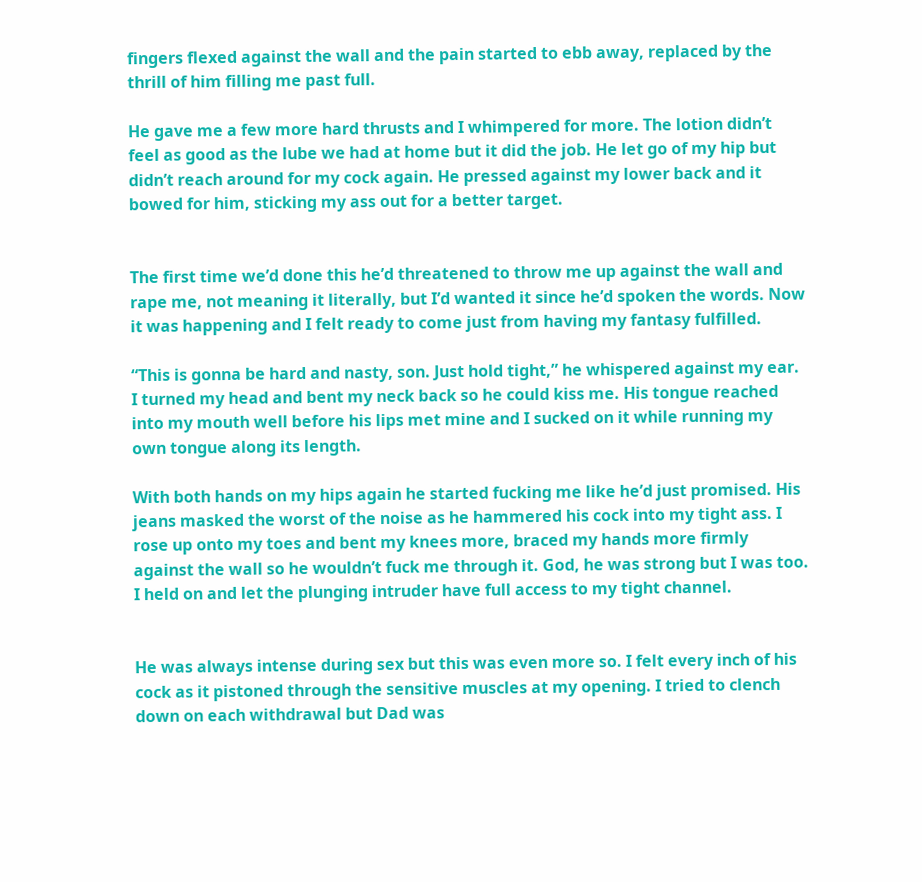fingers flexed against the wall and the pain started to ebb away, replaced by the thrill of him filling me past full.

He gave me a few more hard thrusts and I whimpered for more. The lotion didn’t feel as good as the lube we had at home but it did the job. He let go of my hip but didn’t reach around for my cock again. He pressed against my lower back and it bowed for him, sticking my ass out for a better target.


The first time we’d done this he’d threatened to throw me up against the wall and rape me, not meaning it literally, but I’d wanted it since he’d spoken the words. Now it was happening and I felt ready to come just from having my fantasy fulfilled.

“This is gonna be hard and nasty, son. Just hold tight,” he whispered against my ear. I turned my head and bent my neck back so he could kiss me. His tongue reached into my mouth well before his lips met mine and I sucked on it while running my own tongue along its length.

With both hands on my hips again he started fucking me like he’d just promised. His jeans masked the worst of the noise as he hammered his cock into my tight ass. I rose up onto my toes and bent my knees more, braced my hands more firmly against the wall so he wouldn’t fuck me through it. God, he was strong but I was too. I held on and let the plunging intruder have full access to my tight channel.


He was always intense during sex but this was even more so. I felt every inch of his cock as it pistoned through the sensitive muscles at my opening. I tried to clench down on each withdrawal but Dad was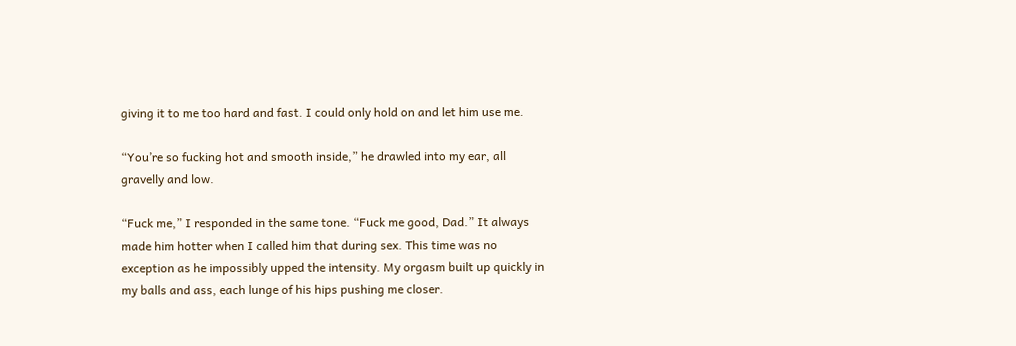giving it to me too hard and fast. I could only hold on and let him use me.

“You’re so fucking hot and smooth inside,” he drawled into my ear, all gravelly and low.

“Fuck me,” I responded in the same tone. “Fuck me good, Dad.” It always made him hotter when I called him that during sex. This time was no exception as he impossibly upped the intensity. My orgasm built up quickly in my balls and ass, each lunge of his hips pushing me closer.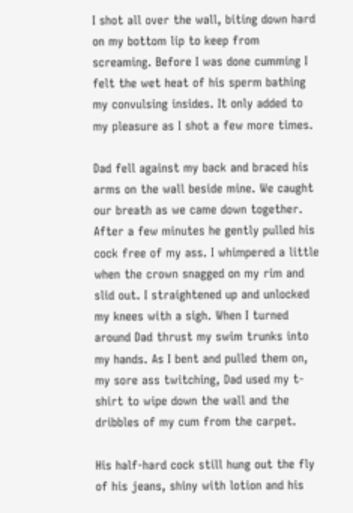I shot all over the wall, biting down hard on my bottom lip to keep from screaming. Before I was done cumming I felt the wet heat of his sperm bathing my convulsing insides. It only added to my pleasure as I shot a few more times.

Dad fell against my back and braced his arms on the wall beside mine. We caught our breath as we came down together. After a few minutes he gently pulled his cock free of my ass. I whimpered a little when the crown snagged on my rim and slid out. I straightened up and unlocked my knees with a sigh. When I turned around Dad thrust my swim trunks into my hands. As I bent and pulled them on, my sore ass twitching, Dad used my t-shirt to wipe down the wall and the dribbles of my cum from the carpet.

His half-hard cock still hung out the fly of his jeans, shiny with lotion and his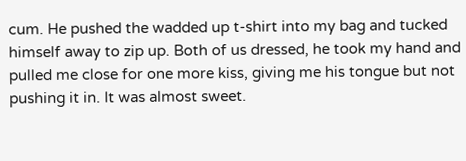cum. He pushed the wadded up t-shirt into my bag and tucked himself away to zip up. Both of us dressed, he took my hand and pulled me close for one more kiss, giving me his tongue but not pushing it in. It was almost sweet.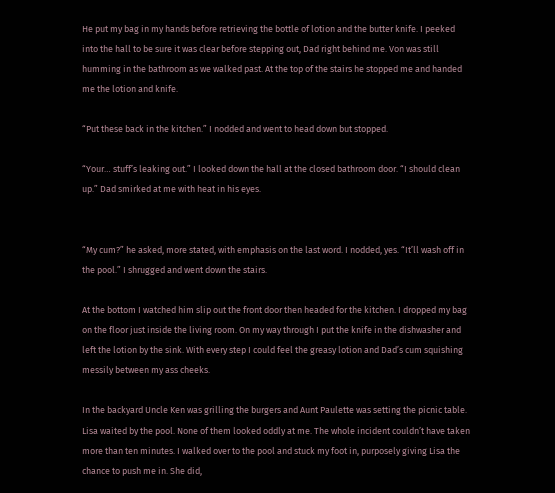He put my bag in my hands before retrieving the bottle of lotion and the butter knife. I peeked into the hall to be sure it was clear before stepping out, Dad right behind me. Von was still humming in the bathroom as we walked past. At the top of the stairs he stopped me and handed me the lotion and knife.

“Put these back in the kitchen.” I nodded and went to head down but stopped.

“Your… stuff’s leaking out.” I looked down the hall at the closed bathroom door. “I should clean up.” Dad smirked at me with heat in his eyes.


“My cum?” he asked, more stated, with emphasis on the last word. I nodded, yes. “It’ll wash off in the pool.” I shrugged and went down the stairs.

At the bottom I watched him slip out the front door then headed for the kitchen. I dropped my bag on the floor just inside the living room. On my way through I put the knife in the dishwasher and left the lotion by the sink. With every step I could feel the greasy lotion and Dad’s cum squishing messily between my ass cheeks.

In the backyard Uncle Ken was grilling the burgers and Aunt Paulette was setting the picnic table. Lisa waited by the pool. None of them looked oddly at me. The whole incident couldn’t have taken more than ten minutes. I walked over to the pool and stuck my foot in, purposely giving Lisa the chance to push me in. She did,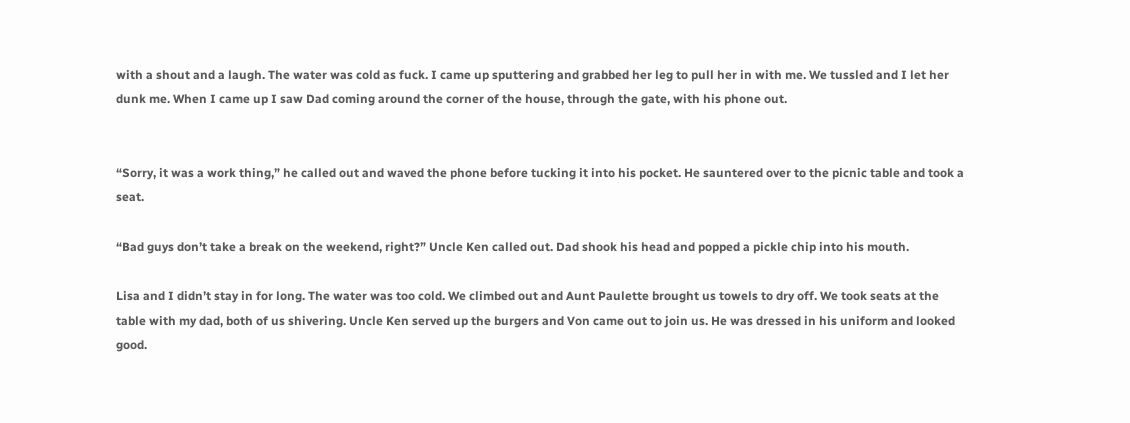with a shout and a laugh. The water was cold as fuck. I came up sputtering and grabbed her leg to pull her in with me. We tussled and I let her dunk me. When I came up I saw Dad coming around the corner of the house, through the gate, with his phone out.


“Sorry, it was a work thing,” he called out and waved the phone before tucking it into his pocket. He sauntered over to the picnic table and took a seat.

“Bad guys don’t take a break on the weekend, right?” Uncle Ken called out. Dad shook his head and popped a pickle chip into his mouth.

Lisa and I didn’t stay in for long. The water was too cold. We climbed out and Aunt Paulette brought us towels to dry off. We took seats at the table with my dad, both of us shivering. Uncle Ken served up the burgers and Von came out to join us. He was dressed in his uniform and looked good.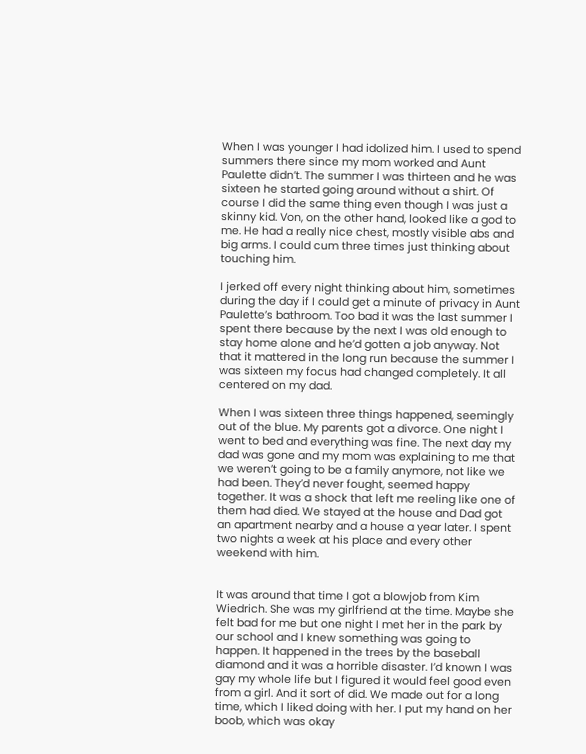When I was younger I had idolized him. I used to spend summers there since my mom worked and Aunt Paulette didn’t. The summer I was thirteen and he was sixteen he started going around without a shirt. Of course I did the same thing even though I was just a skinny kid. Von, on the other hand, looked like a god to me. He had a really nice chest, mostly visible abs and big arms. I could cum three times just thinking about touching him.

I jerked off every night thinking about him, sometimes during the day if I could get a minute of privacy in Aunt Paulette’s bathroom. Too bad it was the last summer I spent there because by the next I was old enough to stay home alone and he’d gotten a job anyway. Not that it mattered in the long run because the summer I was sixteen my focus had changed completely. It all centered on my dad.

When I was sixteen three things happened, seemingly out of the blue. My parents got a divorce. One night I went to bed and everything was fine. The next day my dad was gone and my mom was explaining to me that we weren’t going to be a family anymore, not like we had been. They’d never fought, seemed happy together. It was a shock that left me reeling like one of them had died. We stayed at the house and Dad got an apartment nearby and a house a year later. I spent two nights a week at his place and every other weekend with him.


It was around that time I got a blowjob from Kim Wiedrich. She was my girlfriend at the time. Maybe she felt bad for me but one night I met her in the park by our school and I knew something was going to happen. It happened in the trees by the baseball diamond and it was a horrible disaster. I’d known I was gay my whole life but I figured it would feel good even from a girl. And it sort of did. We made out for a long time, which I liked doing with her. I put my hand on her boob, which was okay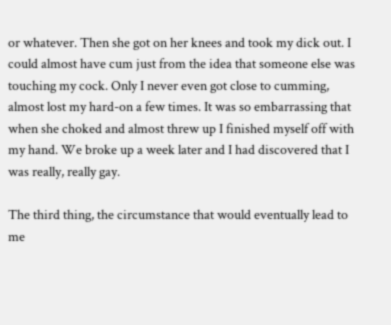or whatever. Then she got on her knees and took my dick out. I could almost have cum just from the idea that someone else was touching my cock. Only I never even got close to cumming, almost lost my hard-on a few times. It was so embarrassing that when she choked and almost threw up I finished myself off with my hand. We broke up a week later and I had discovered that I was really, really gay.

The third thing, the circumstance that would eventually lead to me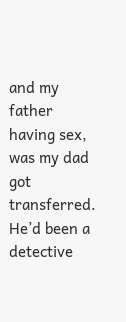and my father having sex, was my dad got transferred. He’d been a detective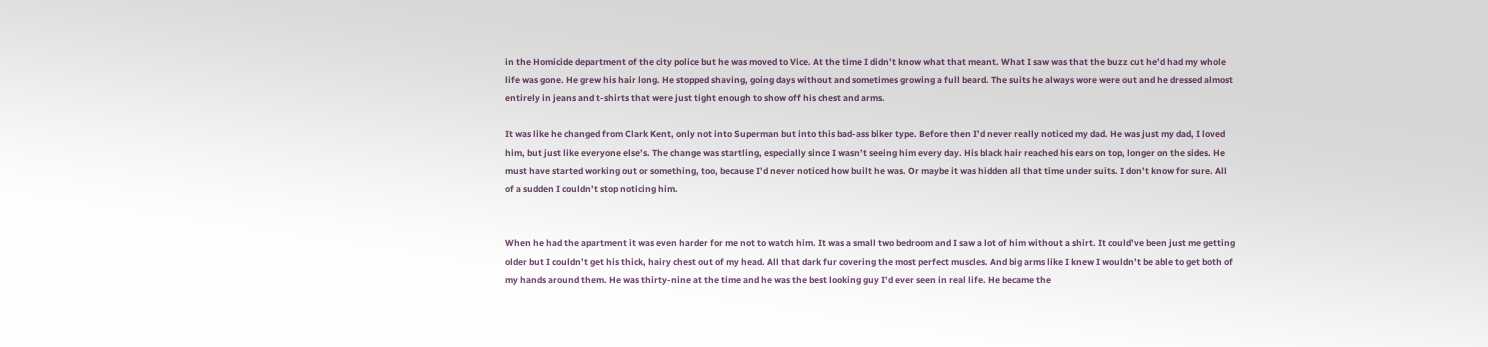in the Homicide department of the city police but he was moved to Vice. At the time I didn’t know what that meant. What I saw was that the buzz cut he’d had my whole life was gone. He grew his hair long. He stopped shaving, going days without and sometimes growing a full beard. The suits he always wore were out and he dressed almost entirely in jeans and t-shirts that were just tight enough to show off his chest and arms.

It was like he changed from Clark Kent, only not into Superman but into this bad-ass biker type. Before then I’d never really noticed my dad. He was just my dad, I loved him, but just like everyone else’s. The change was startling, especially since I wasn’t seeing him every day. His black hair reached his ears on top, longer on the sides. He must have started working out or something, too, because I’d never noticed how built he was. Or maybe it was hidden all that time under suits. I don’t know for sure. All of a sudden I couldn’t stop noticing him.


When he had the apartment it was even harder for me not to watch him. It was a small two bedroom and I saw a lot of him without a shirt. It could’ve been just me getting older but I couldn’t get his thick, hairy chest out of my head. All that dark fur covering the most perfect muscles. And big arms like I knew I wouldn’t be able to get both of my hands around them. He was thirty-nine at the time and he was the best looking guy I’d ever seen in real life. He became the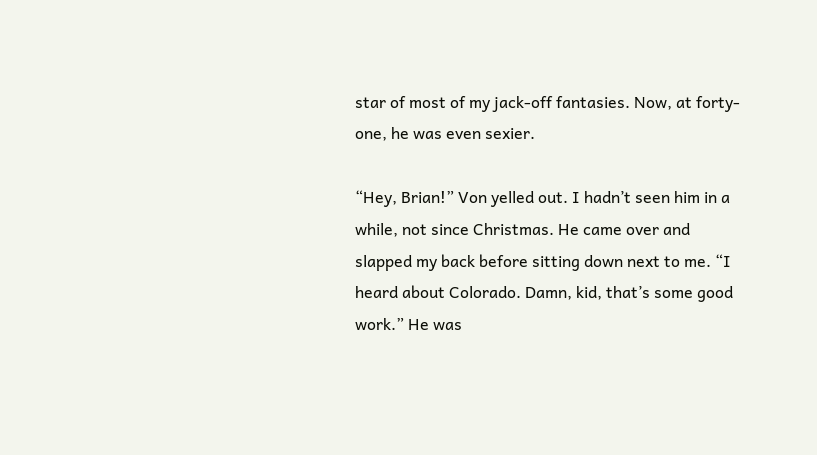star of most of my jack-off fantasies. Now, at forty-one, he was even sexier.

“Hey, Brian!” Von yelled out. I hadn’t seen him in a while, not since Christmas. He came over and slapped my back before sitting down next to me. “I heard about Colorado. Damn, kid, that’s some good work.” He was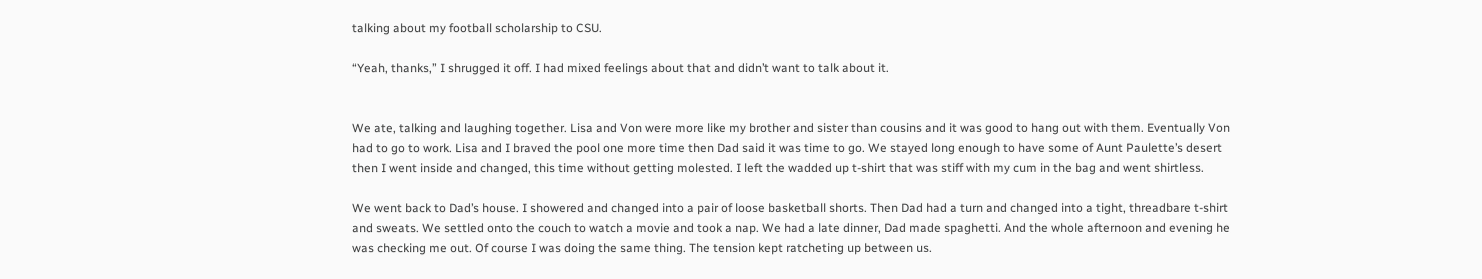talking about my football scholarship to CSU.

“Yeah, thanks,” I shrugged it off. I had mixed feelings about that and didn’t want to talk about it.


We ate, talking and laughing together. Lisa and Von were more like my brother and sister than cousins and it was good to hang out with them. Eventually Von had to go to work. Lisa and I braved the pool one more time then Dad said it was time to go. We stayed long enough to have some of Aunt Paulette’s desert then I went inside and changed, this time without getting molested. I left the wadded up t-shirt that was stiff with my cum in the bag and went shirtless.

We went back to Dad’s house. I showered and changed into a pair of loose basketball shorts. Then Dad had a turn and changed into a tight, threadbare t-shirt and sweats. We settled onto the couch to watch a movie and took a nap. We had a late dinner, Dad made spaghetti. And the whole afternoon and evening he was checking me out. Of course I was doing the same thing. The tension kept ratcheting up between us.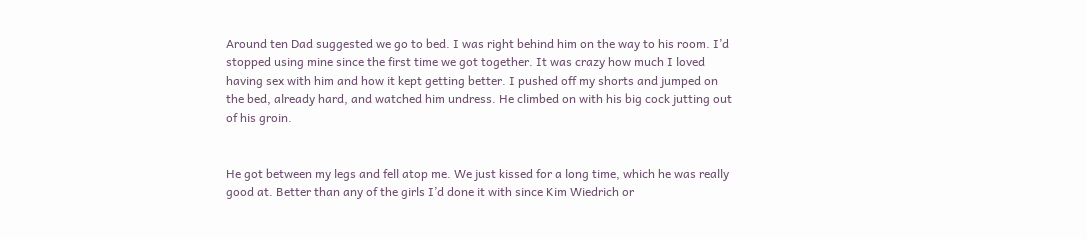Around ten Dad suggested we go to bed. I was right behind him on the way to his room. I’d stopped using mine since the first time we got together. It was crazy how much I loved having sex with him and how it kept getting better. I pushed off my shorts and jumped on the bed, already hard, and watched him undress. He climbed on with his big cock jutting out of his groin.


He got between my legs and fell atop me. We just kissed for a long time, which he was really good at. Better than any of the girls I’d done it with since Kim Wiedrich or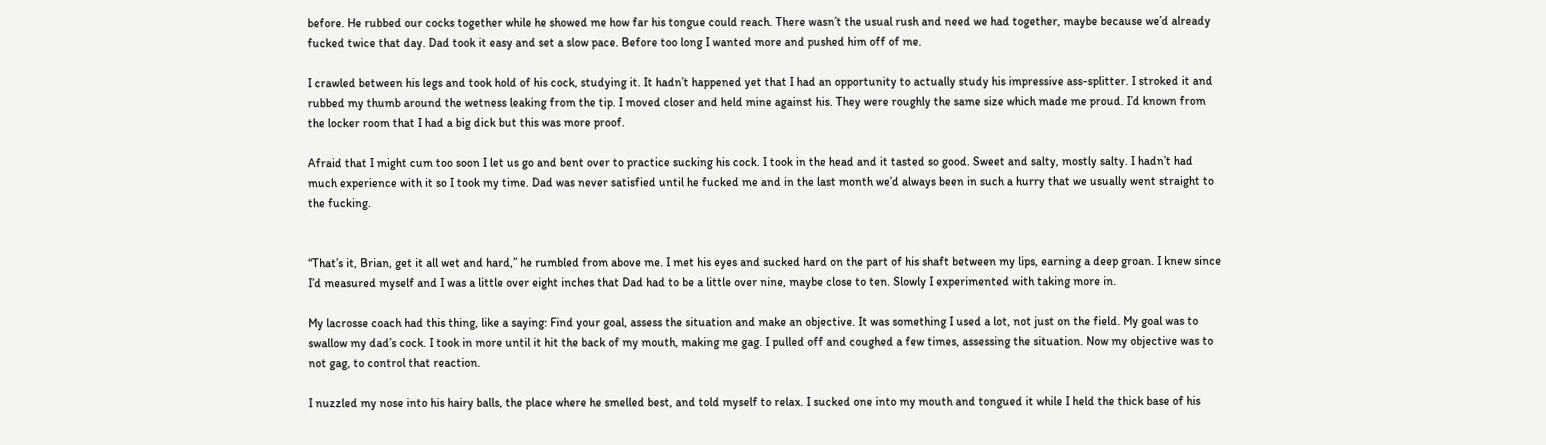before. He rubbed our cocks together while he showed me how far his tongue could reach. There wasn’t the usual rush and need we had together, maybe because we’d already fucked twice that day. Dad took it easy and set a slow pace. Before too long I wanted more and pushed him off of me.

I crawled between his legs and took hold of his cock, studying it. It hadn’t happened yet that I had an opportunity to actually study his impressive ass-splitter. I stroked it and rubbed my thumb around the wetness leaking from the tip. I moved closer and held mine against his. They were roughly the same size which made me proud. I’d known from the locker room that I had a big dick but this was more proof.

Afraid that I might cum too soon I let us go and bent over to practice sucking his cock. I took in the head and it tasted so good. Sweet and salty, mostly salty. I hadn’t had much experience with it so I took my time. Dad was never satisfied until he fucked me and in the last month we’d always been in such a hurry that we usually went straight to the fucking.


“That’s it, Brian, get it all wet and hard,” he rumbled from above me. I met his eyes and sucked hard on the part of his shaft between my lips, earning a deep groan. I knew since I’d measured myself and I was a little over eight inches that Dad had to be a little over nine, maybe close to ten. Slowly I experimented with taking more in.

My lacrosse coach had this thing, like a saying: Find your goal, assess the situation and make an objective. It was something I used a lot, not just on the field. My goal was to swallow my dad’s cock. I took in more until it hit the back of my mouth, making me gag. I pulled off and coughed a few times, assessing the situation. Now my objective was to not gag, to control that reaction.

I nuzzled my nose into his hairy balls, the place where he smelled best, and told myself to relax. I sucked one into my mouth and tongued it while I held the thick base of his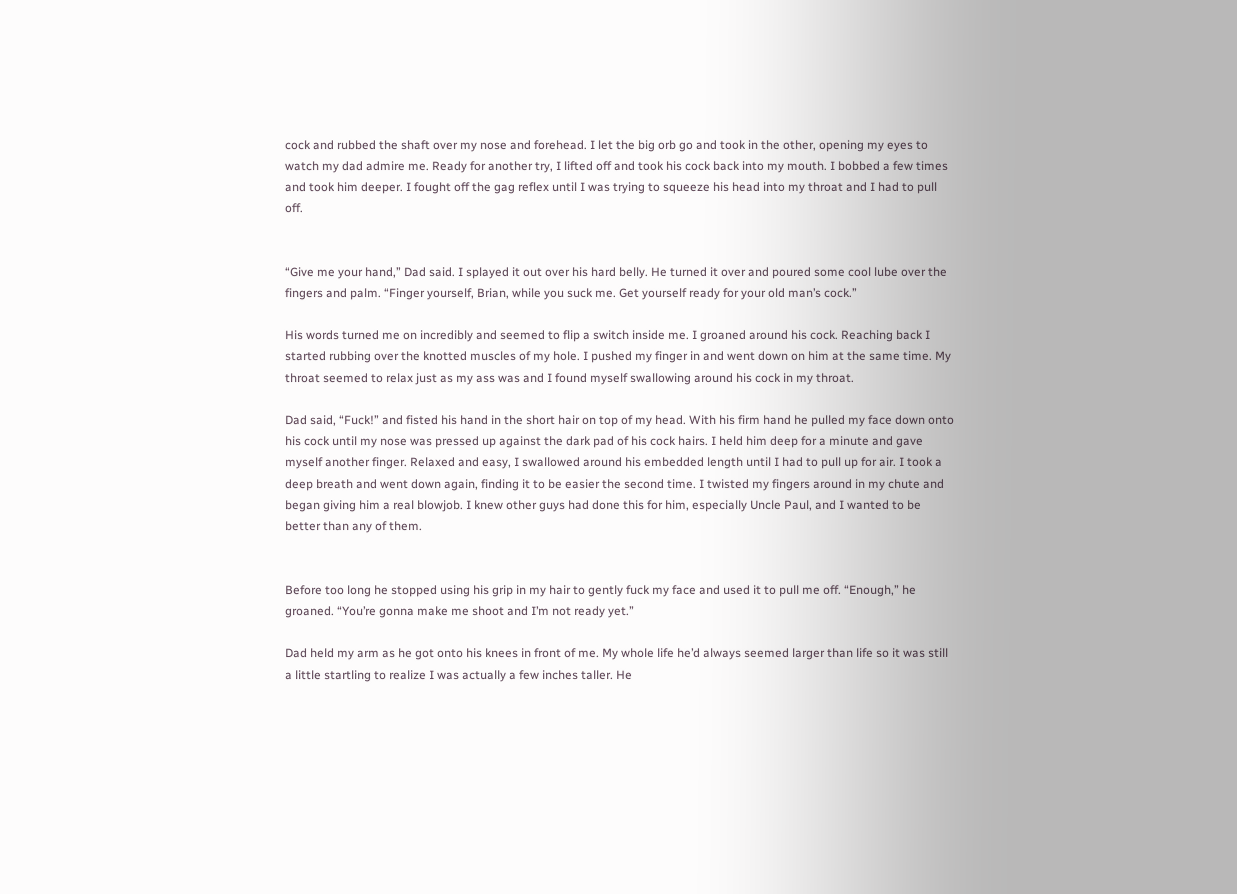cock and rubbed the shaft over my nose and forehead. I let the big orb go and took in the other, opening my eyes to watch my dad admire me. Ready for another try, I lifted off and took his cock back into my mouth. I bobbed a few times and took him deeper. I fought off the gag reflex until I was trying to squeeze his head into my throat and I had to pull off.


“Give me your hand,” Dad said. I splayed it out over his hard belly. He turned it over and poured some cool lube over the fingers and palm. “Finger yourself, Brian, while you suck me. Get yourself ready for your old man’s cock.”

His words turned me on incredibly and seemed to flip a switch inside me. I groaned around his cock. Reaching back I started rubbing over the knotted muscles of my hole. I pushed my finger in and went down on him at the same time. My throat seemed to relax just as my ass was and I found myself swallowing around his cock in my throat.

Dad said, “Fuck!” and fisted his hand in the short hair on top of my head. With his firm hand he pulled my face down onto his cock until my nose was pressed up against the dark pad of his cock hairs. I held him deep for a minute and gave myself another finger. Relaxed and easy, I swallowed around his embedded length until I had to pull up for air. I took a deep breath and went down again, finding it to be easier the second time. I twisted my fingers around in my chute and began giving him a real blowjob. I knew other guys had done this for him, especially Uncle Paul, and I wanted to be better than any of them.


Before too long he stopped using his grip in my hair to gently fuck my face and used it to pull me off. “Enough,” he groaned. “You’re gonna make me shoot and I’m not ready yet.”

Dad held my arm as he got onto his knees in front of me. My whole life he’d always seemed larger than life so it was still a little startling to realize I was actually a few inches taller. He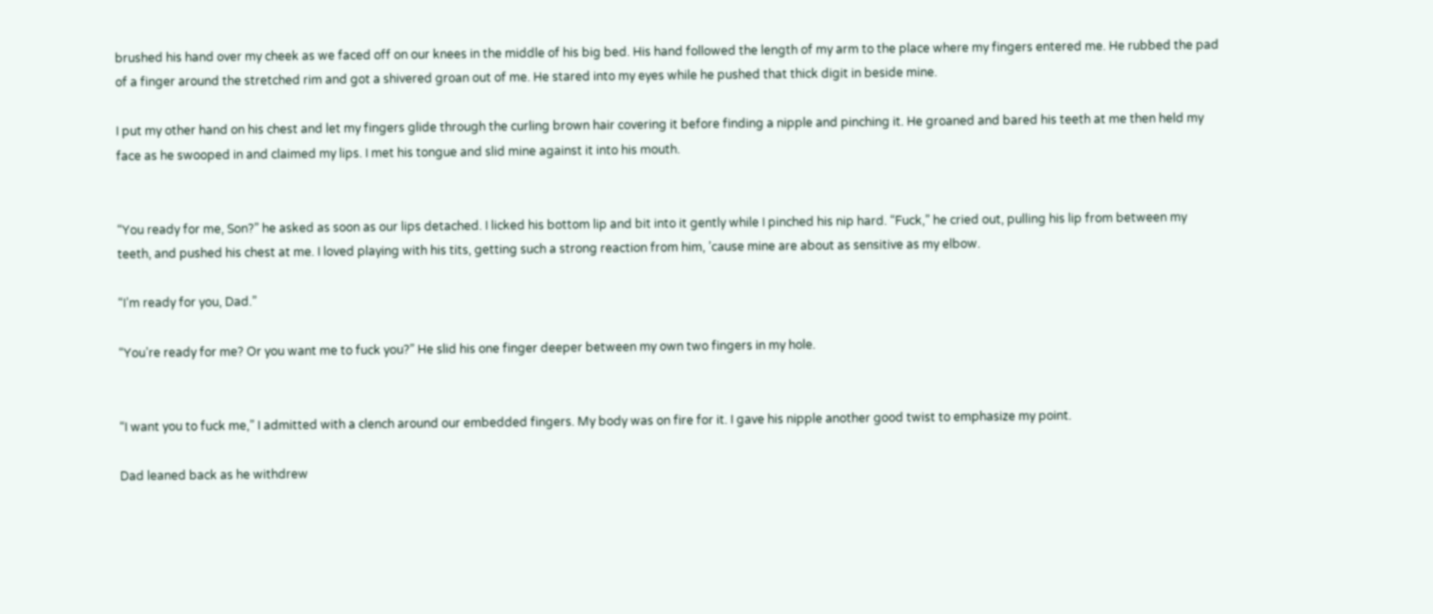brushed his hand over my cheek as we faced off on our knees in the middle of his big bed. His hand followed the length of my arm to the place where my fingers entered me. He rubbed the pad of a finger around the stretched rim and got a shivered groan out of me. He stared into my eyes while he pushed that thick digit in beside mine.

I put my other hand on his chest and let my fingers glide through the curling brown hair covering it before finding a nipple and pinching it. He groaned and bared his teeth at me then held my face as he swooped in and claimed my lips. I met his tongue and slid mine against it into his mouth.


“You ready for me, Son?” he asked as soon as our lips detached. I licked his bottom lip and bit into it gently while I pinched his nip hard. “Fuck,” he cried out, pulling his lip from between my teeth, and pushed his chest at me. I loved playing with his tits, getting such a strong reaction from him, ’cause mine are about as sensitive as my elbow.

“I’m ready for you, Dad.”

“You’re ready for me? Or you want me to fuck you?” He slid his one finger deeper between my own two fingers in my hole.


“I want you to fuck me,” I admitted with a clench around our embedded fingers. My body was on fire for it. I gave his nipple another good twist to emphasize my point.

Dad leaned back as he withdrew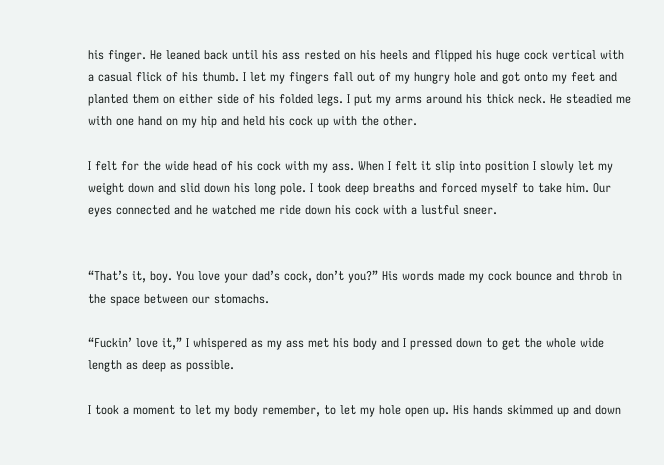his finger. He leaned back until his ass rested on his heels and flipped his huge cock vertical with a casual flick of his thumb. I let my fingers fall out of my hungry hole and got onto my feet and planted them on either side of his folded legs. I put my arms around his thick neck. He steadied me with one hand on my hip and held his cock up with the other.

I felt for the wide head of his cock with my ass. When I felt it slip into position I slowly let my weight down and slid down his long pole. I took deep breaths and forced myself to take him. Our eyes connected and he watched me ride down his cock with a lustful sneer.


“That’s it, boy. You love your dad’s cock, don’t you?” His words made my cock bounce and throb in the space between our stomachs.

“Fuckin’ love it,” I whispered as my ass met his body and I pressed down to get the whole wide length as deep as possible.

I took a moment to let my body remember, to let my hole open up. His hands skimmed up and down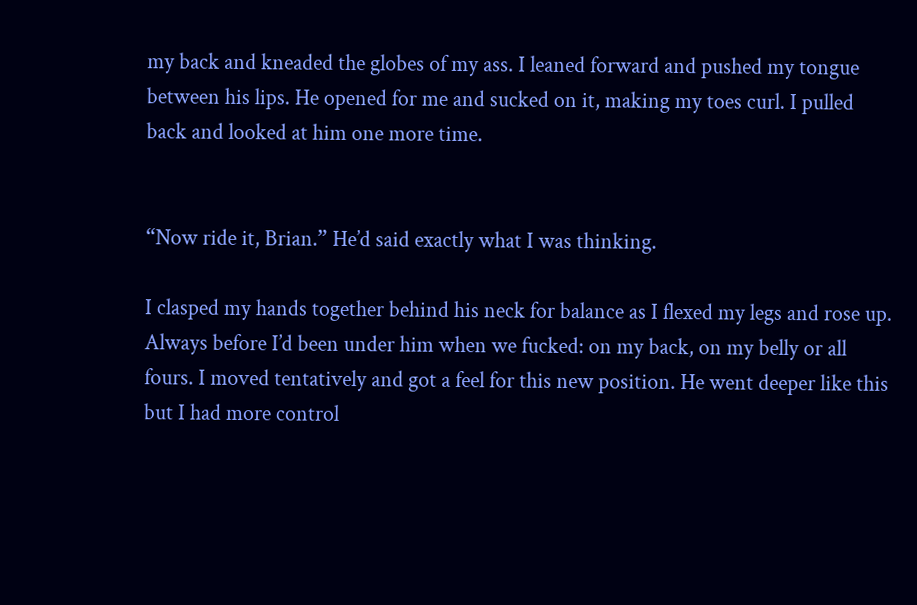my back and kneaded the globes of my ass. I leaned forward and pushed my tongue between his lips. He opened for me and sucked on it, making my toes curl. I pulled back and looked at him one more time.


“Now ride it, Brian.” He’d said exactly what I was thinking.

I clasped my hands together behind his neck for balance as I flexed my legs and rose up. Always before I’d been under him when we fucked: on my back, on my belly or all fours. I moved tentatively and got a feel for this new position. He went deeper like this but I had more control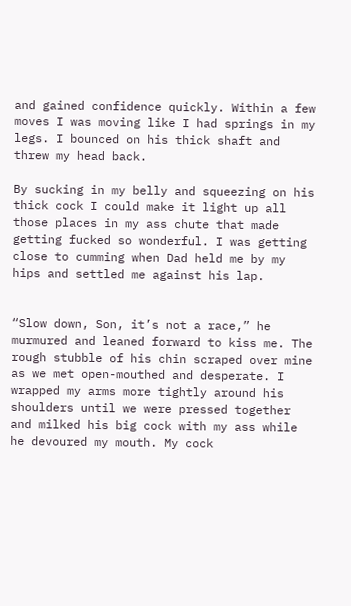and gained confidence quickly. Within a few moves I was moving like I had springs in my legs. I bounced on his thick shaft and threw my head back.

By sucking in my belly and squeezing on his thick cock I could make it light up all those places in my ass chute that made getting fucked so wonderful. I was getting close to cumming when Dad held me by my hips and settled me against his lap.


“Slow down, Son, it’s not a race,” he murmured and leaned forward to kiss me. The rough stubble of his chin scraped over mine as we met open-mouthed and desperate. I wrapped my arms more tightly around his shoulders until we were pressed together and milked his big cock with my ass while he devoured my mouth. My cock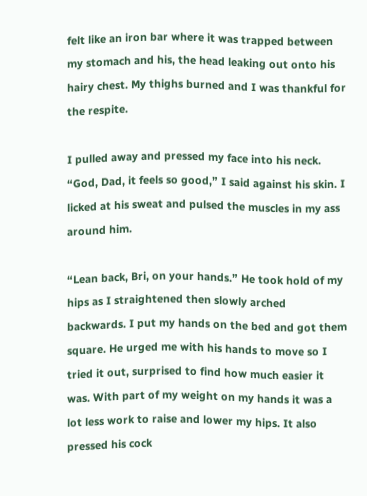felt like an iron bar where it was trapped between my stomach and his, the head leaking out onto his hairy chest. My thighs burned and I was thankful for the respite.

I pulled away and pressed my face into his neck. “God, Dad, it feels so good,” I said against his skin. I licked at his sweat and pulsed the muscles in my ass around him.

“Lean back, Bri, on your hands.” He took hold of my hips as I straightened then slowly arched backwards. I put my hands on the bed and got them square. He urged me with his hands to move so I tried it out, surprised to find how much easier it was. With part of my weight on my hands it was a lot less work to raise and lower my hips. It also pressed his cock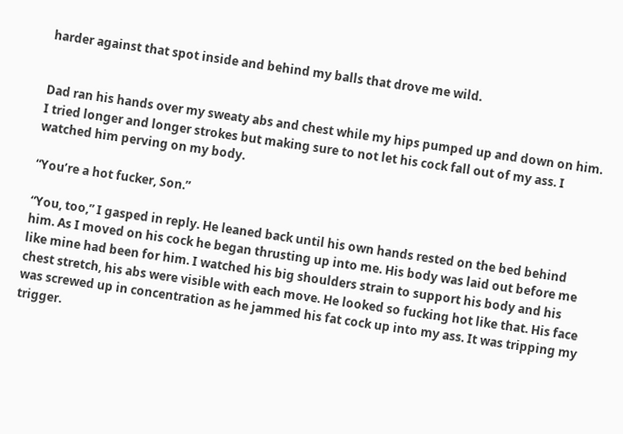harder against that spot inside and behind my balls that drove me wild.


Dad ran his hands over my sweaty abs and chest while my hips pumped up and down on him. I tried longer and longer strokes but making sure to not let his cock fall out of my ass. I watched him perving on my body.

“You’re a hot fucker, Son.”

“You, too,” I gasped in reply. He leaned back until his own hands rested on the bed behind him. As I moved on his cock he began thrusting up into me. His body was laid out before me like mine had been for him. I watched his big shoulders strain to support his body and his chest stretch, his abs were visible with each move. He looked so fucking hot like that. His face was screwed up in concentration as he jammed his fat cock up into my ass. It was tripping my trigger.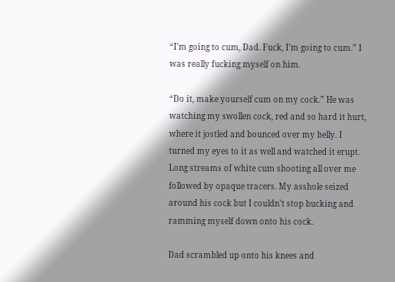“I’m going to cum, Dad. Fuck, I’m going to cum.” I was really fucking myself on him.

“Do it, make yourself cum on my cock.” He was watching my swollen cock, red and so hard it hurt, where it jostled and bounced over my belly. I turned my eyes to it as well and watched it erupt. Long streams of white cum shooting all over me followed by opaque tracers. My asshole seized around his cock but I couldn’t stop bucking and ramming myself down onto his cock.

Dad scrambled up onto his knees and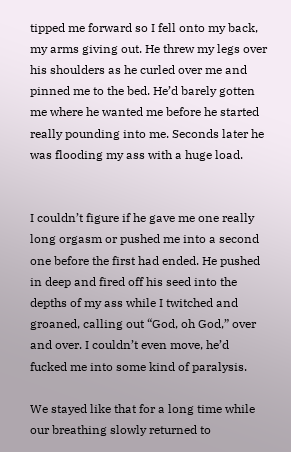tipped me forward so I fell onto my back, my arms giving out. He threw my legs over his shoulders as he curled over me and pinned me to the bed. He’d barely gotten me where he wanted me before he started really pounding into me. Seconds later he was flooding my ass with a huge load.


I couldn’t figure if he gave me one really long orgasm or pushed me into a second one before the first had ended. He pushed in deep and fired off his seed into the depths of my ass while I twitched and groaned, calling out “God, oh God,” over and over. I couldn’t even move, he’d fucked me into some kind of paralysis.

We stayed like that for a long time while our breathing slowly returned to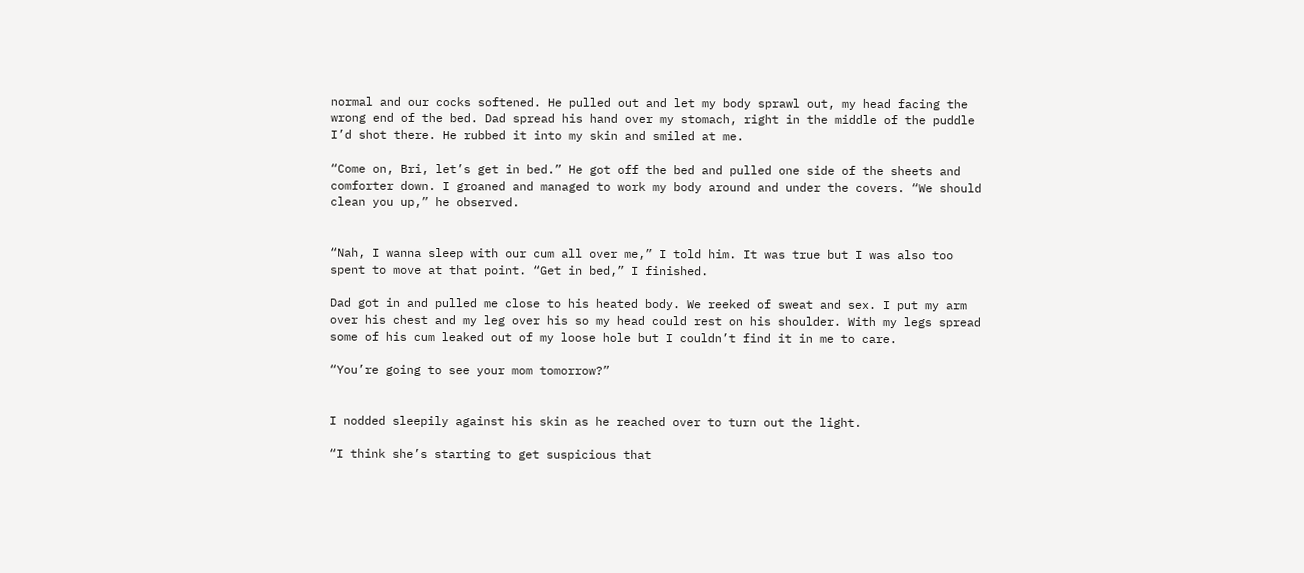normal and our cocks softened. He pulled out and let my body sprawl out, my head facing the wrong end of the bed. Dad spread his hand over my stomach, right in the middle of the puddle I’d shot there. He rubbed it into my skin and smiled at me.

“Come on, Bri, let’s get in bed.” He got off the bed and pulled one side of the sheets and comforter down. I groaned and managed to work my body around and under the covers. “We should clean you up,” he observed.


“Nah, I wanna sleep with our cum all over me,” I told him. It was true but I was also too spent to move at that point. “Get in bed,” I finished.

Dad got in and pulled me close to his heated body. We reeked of sweat and sex. I put my arm over his chest and my leg over his so my head could rest on his shoulder. With my legs spread some of his cum leaked out of my loose hole but I couldn’t find it in me to care.

“You’re going to see your mom tomorrow?”


I nodded sleepily against his skin as he reached over to turn out the light.

“I think she’s starting to get suspicious that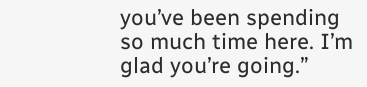you’ve been spending so much time here. I’m glad you’re going.”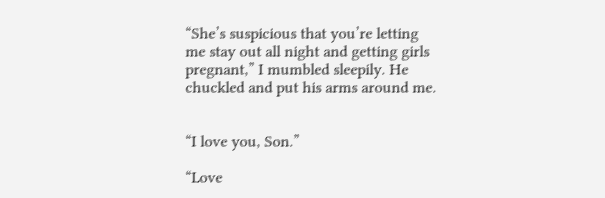“She’s suspicious that you’re letting me stay out all night and getting girls pregnant,” I mumbled sleepily. He chuckled and put his arms around me.


“I love you, Son.”

“Love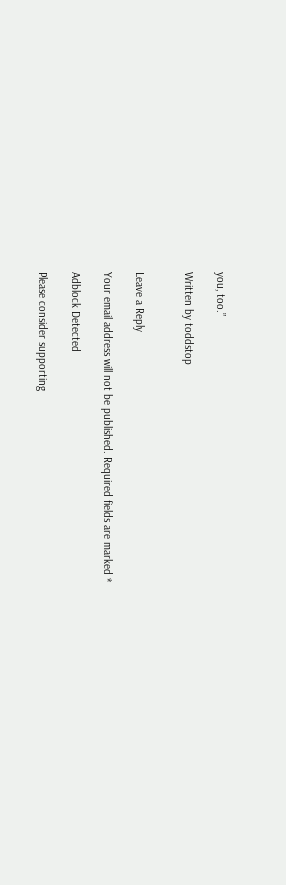you, too.”

Written by toddstop


Leave a Reply

Your email address will not be published. Required fields are marked *

Adblock Detected

Please consider supporting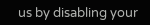us by disabling your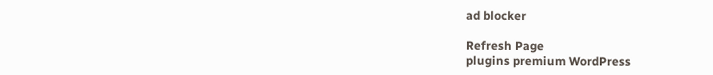ad blocker

Refresh Page
plugins premium WordPress